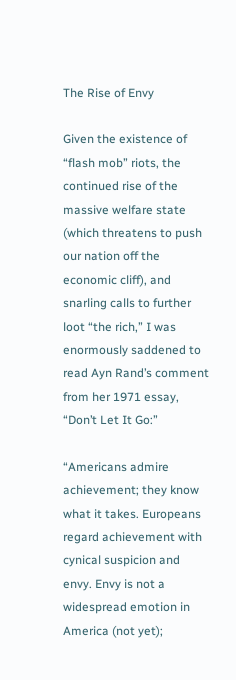The Rise of Envy

Given the existence of “flash mob” riots, the continued rise of the massive welfare state (which threatens to push our nation off the economic cliff), and snarling calls to further loot “the rich,” I was enormously saddened to read Ayn Rand’s comment from her 1971 essay, “Don’t Let It Go:”

“Americans admire achievement; they know what it takes. Europeans regard achievement with cynical suspicion and envy. Envy is not a widespread emotion in America (not yet);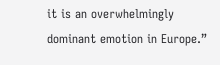it is an overwhelmingly dominant emotion in Europe.”